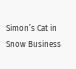Simon’s Cat in Snow Business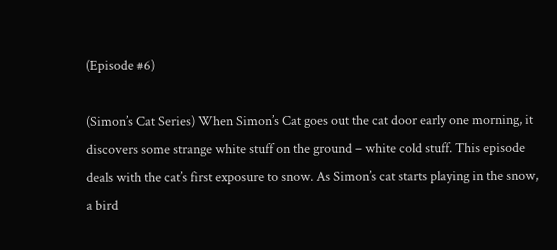(Episode #6)

(Simon’s Cat Series) When Simon’s Cat goes out the cat door early one morning, it discovers some strange white stuff on the ground – white cold stuff. This episode deals with the cat’s first exposure to snow. As Simon’s cat starts playing in the snow, a bird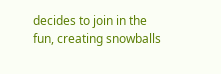decides to join in the fun, creating snowballs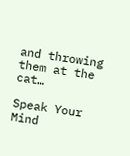and throwing them at the cat…

Speak Your Mind